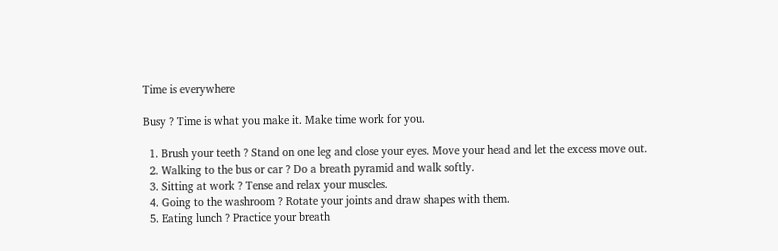Time is everywhere

Busy ? Time is what you make it. Make time work for you.

  1. Brush your teeth ? Stand on one leg and close your eyes. Move your head and let the excess move out.
  2. Walking to the bus or car ? Do a breath pyramid and walk softly.
  3. Sitting at work ? Tense and relax your muscles.
  4. Going to the washroom ? Rotate your joints and draw shapes with them.
  5. Eating lunch ? Practice your breath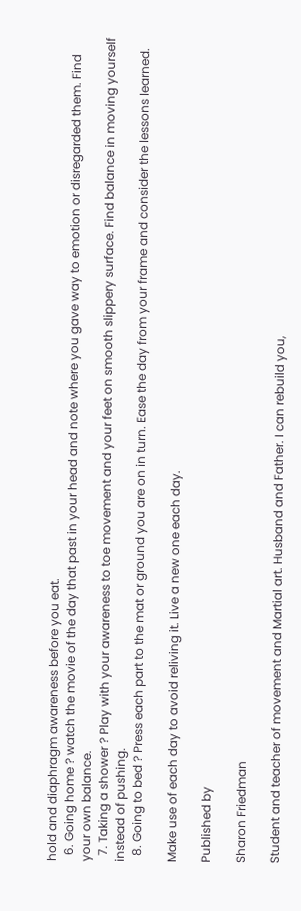hold and diaphragm awareness before you eat.
  6. Going home ? watch the movie of the day that past in your head and note where you gave way to emotion or disregarded them. Find your own balance.
  7. Taking a shower ? Play with your awareness to toe movement and your feet on smooth slippery surface. Find balance in moving yourself instead of pushing.
  8. Going to bed ? Press each part to the mat or ground you are on in turn. Ease the day from your frame and consider the lessons learned.

Make use of each day to avoid reliving it. Live a new one each day.

Published by

Sharon Friedman

Student and teacher of movement and Martial art. Husband and Father. I can rebuild you,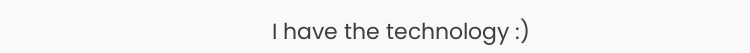I have the technology :)